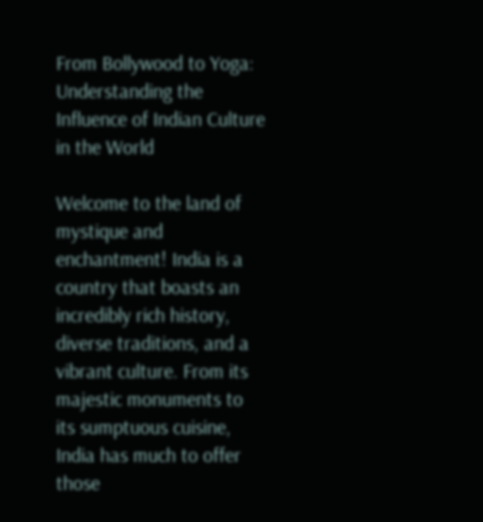From Bollywood to Yoga: Understanding the Influence of Indian Culture in the World

Welcome to the land of mystique and enchantment! India is a country that boasts an incredibly rich history, diverse traditions, and a vibrant culture. From its majestic monuments to its sumptuous cuisine, India has much to offer those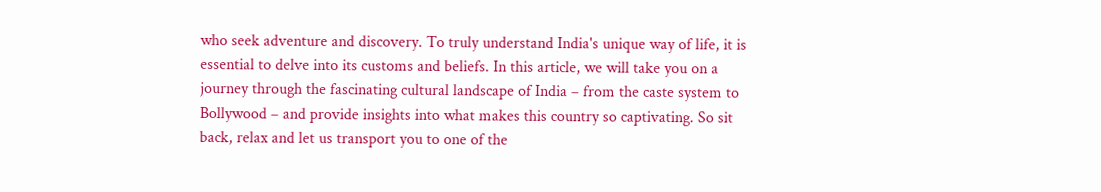who seek adventure and discovery. To truly understand India's unique way of life, it is essential to delve into its customs and beliefs. In this article, we will take you on a journey through the fascinating cultural landscape of India – from the caste system to Bollywood – and provide insights into what makes this country so captivating. So sit back, relax and let us transport you to one of the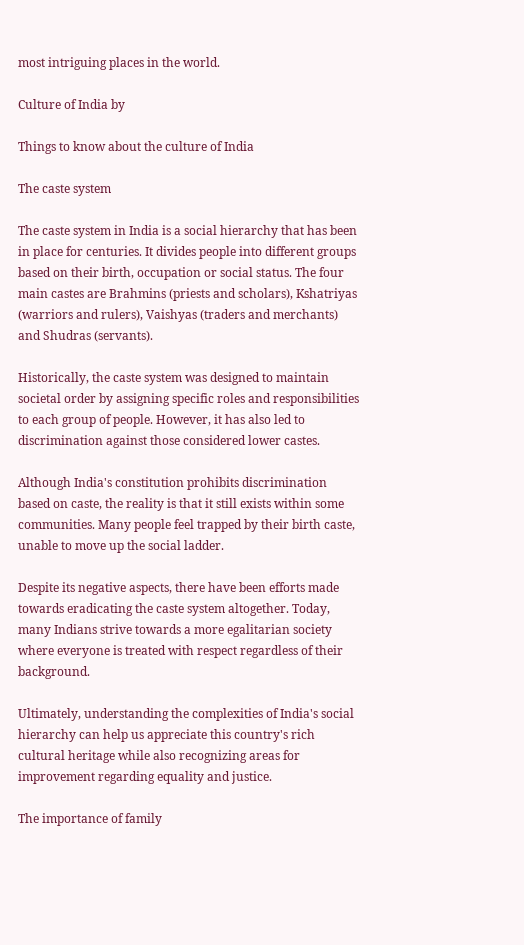most intriguing places in the world.

Culture of India by

Things to know about the culture of India

The caste system

The caste system in India is a social hierarchy that has been in place for centuries. It divides people into different groups based on their birth, occupation or social status. The four main castes are Brahmins (priests and scholars), Kshatriyas (warriors and rulers), Vaishyas (traders and merchants) and Shudras (servants).

Historically, the caste system was designed to maintain societal order by assigning specific roles and responsibilities to each group of people. However, it has also led to discrimination against those considered lower castes.

Although India's constitution prohibits discrimination based on caste, the reality is that it still exists within some communities. Many people feel trapped by their birth caste, unable to move up the social ladder.

Despite its negative aspects, there have been efforts made towards eradicating the caste system altogether. Today, many Indians strive towards a more egalitarian society where everyone is treated with respect regardless of their background.

Ultimately, understanding the complexities of India's social hierarchy can help us appreciate this country's rich cultural heritage while also recognizing areas for improvement regarding equality and justice.

The importance of family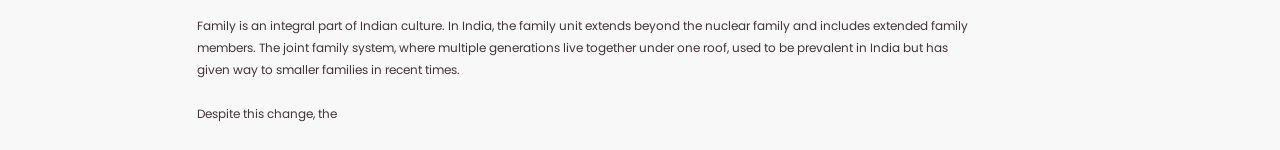Family is an integral part of Indian culture. In India, the family unit extends beyond the nuclear family and includes extended family members. The joint family system, where multiple generations live together under one roof, used to be prevalent in India but has given way to smaller families in recent times.

Despite this change, the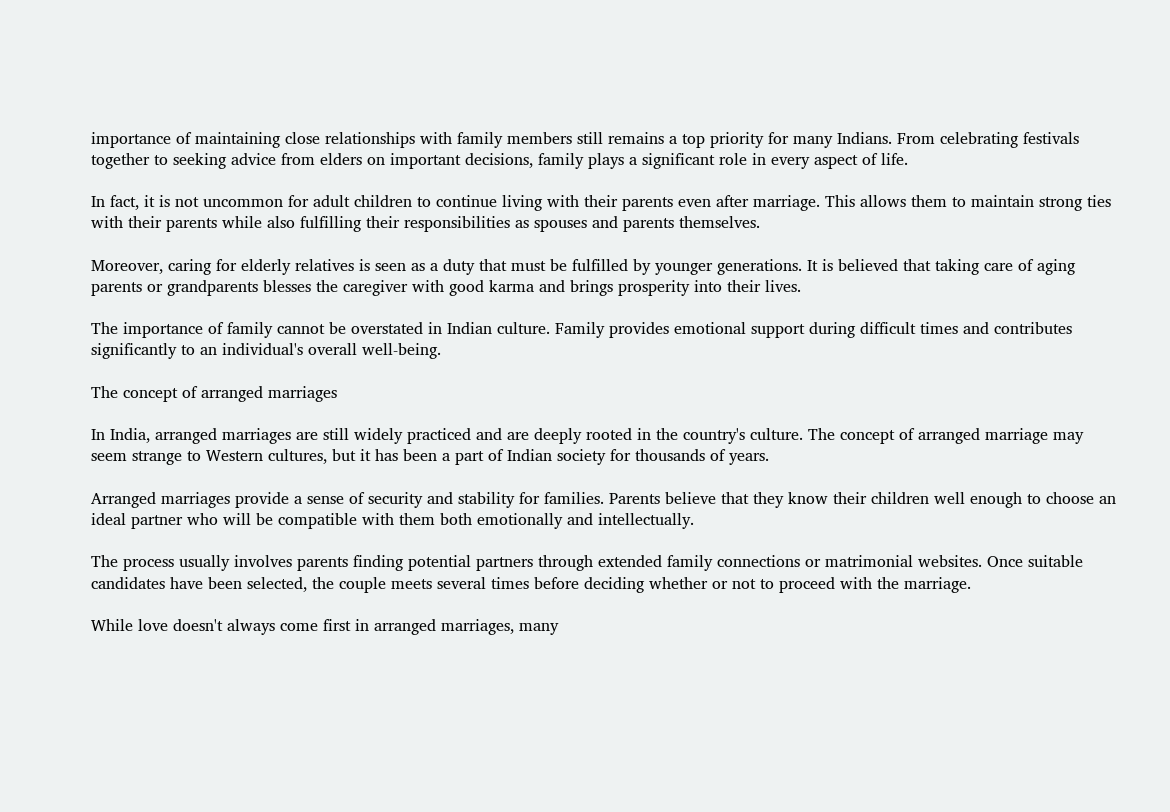importance of maintaining close relationships with family members still remains a top priority for many Indians. From celebrating festivals together to seeking advice from elders on important decisions, family plays a significant role in every aspect of life.

In fact, it is not uncommon for adult children to continue living with their parents even after marriage. This allows them to maintain strong ties with their parents while also fulfilling their responsibilities as spouses and parents themselves.

Moreover, caring for elderly relatives is seen as a duty that must be fulfilled by younger generations. It is believed that taking care of aging parents or grandparents blesses the caregiver with good karma and brings prosperity into their lives.

The importance of family cannot be overstated in Indian culture. Family provides emotional support during difficult times and contributes significantly to an individual's overall well-being.

The concept of arranged marriages

In India, arranged marriages are still widely practiced and are deeply rooted in the country's culture. The concept of arranged marriage may seem strange to Western cultures, but it has been a part of Indian society for thousands of years.

Arranged marriages provide a sense of security and stability for families. Parents believe that they know their children well enough to choose an ideal partner who will be compatible with them both emotionally and intellectually.

The process usually involves parents finding potential partners through extended family connections or matrimonial websites. Once suitable candidates have been selected, the couple meets several times before deciding whether or not to proceed with the marriage.

While love doesn't always come first in arranged marriages, many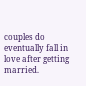couples do eventually fall in love after getting married.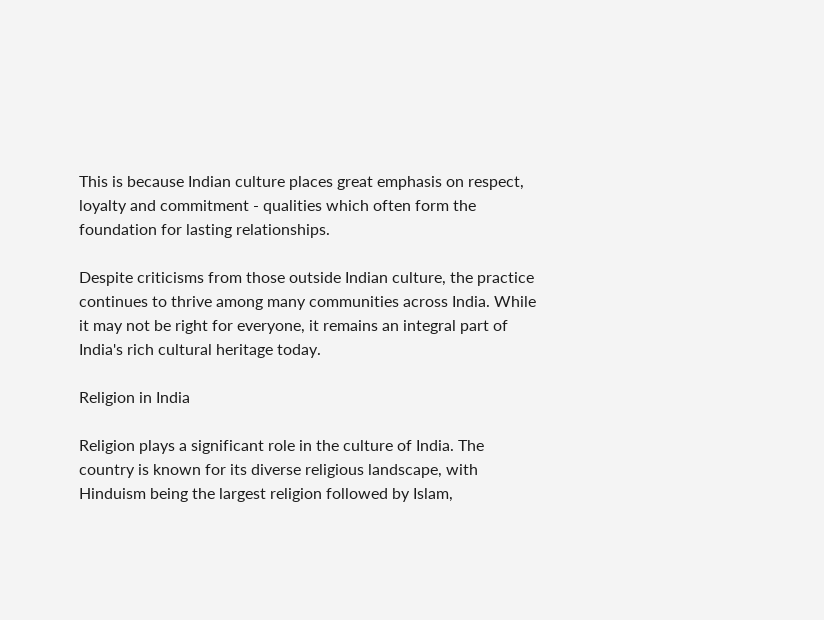This is because Indian culture places great emphasis on respect, loyalty and commitment - qualities which often form the foundation for lasting relationships.

Despite criticisms from those outside Indian culture, the practice continues to thrive among many communities across India. While it may not be right for everyone, it remains an integral part of India's rich cultural heritage today.

Religion in India

Religion plays a significant role in the culture of India. The country is known for its diverse religious landscape, with Hinduism being the largest religion followed by Islam,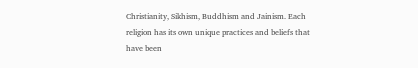Christianity, Sikhism, Buddhism and Jainism. Each religion has its own unique practices and beliefs that have been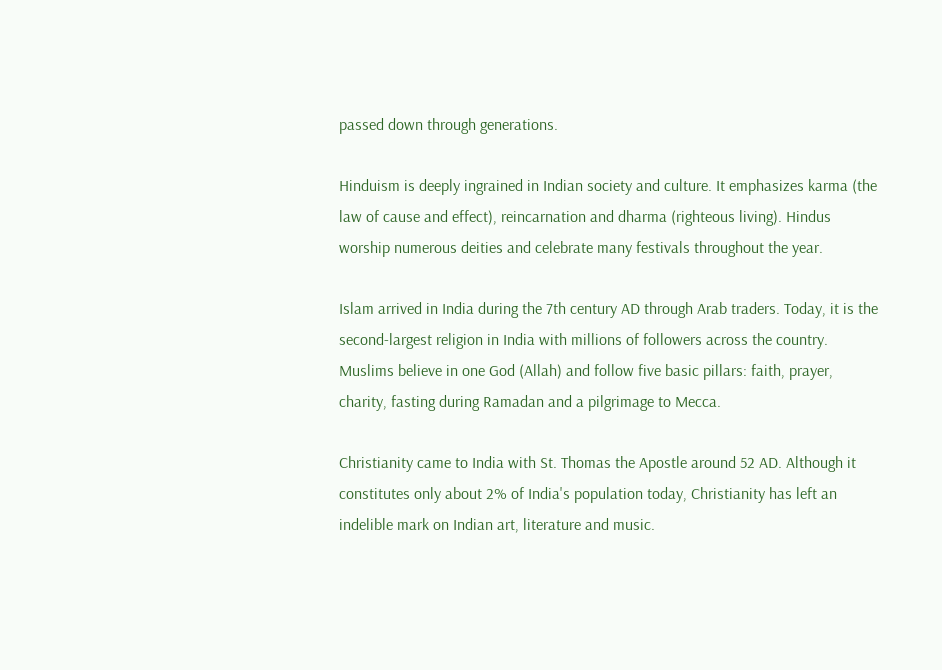passed down through generations.

Hinduism is deeply ingrained in Indian society and culture. It emphasizes karma (the law of cause and effect), reincarnation and dharma (righteous living). Hindus worship numerous deities and celebrate many festivals throughout the year.

Islam arrived in India during the 7th century AD through Arab traders. Today, it is the second-largest religion in India with millions of followers across the country. Muslims believe in one God (Allah) and follow five basic pillars: faith, prayer, charity, fasting during Ramadan and a pilgrimage to Mecca.

Christianity came to India with St. Thomas the Apostle around 52 AD. Although it constitutes only about 2% of India's population today, Christianity has left an indelible mark on Indian art, literature and music.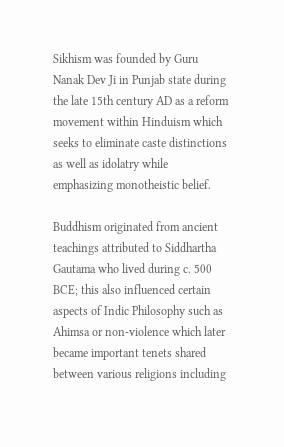Sikhism was founded by Guru Nanak Dev Ji in Punjab state during the late 15th century AD as a reform movement within Hinduism which seeks to eliminate caste distinctions as well as idolatry while emphasizing monotheistic belief.

Buddhism originated from ancient teachings attributed to Siddhartha Gautama who lived during c. 500 BCE; this also influenced certain aspects of Indic Philosophy such as Ahimsa or non-violence which later became important tenets shared between various religions including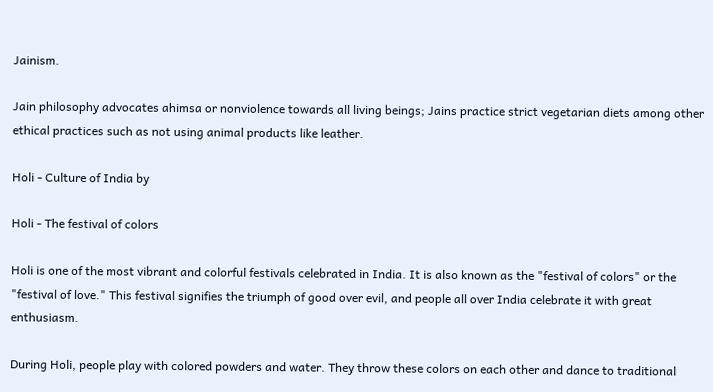Jainism.

Jain philosophy advocates ahimsa or nonviolence towards all living beings; Jains practice strict vegetarian diets among other ethical practices such as not using animal products like leather.

Holi - Culture of India by

Holi - The festival of colors

Holi is one of the most vibrant and colorful festivals celebrated in India. It is also known as the "festival of colors" or the "festival of love." This festival signifies the triumph of good over evil, and people all over India celebrate it with great enthusiasm.

During Holi, people play with colored powders and water. They throw these colors on each other and dance to traditional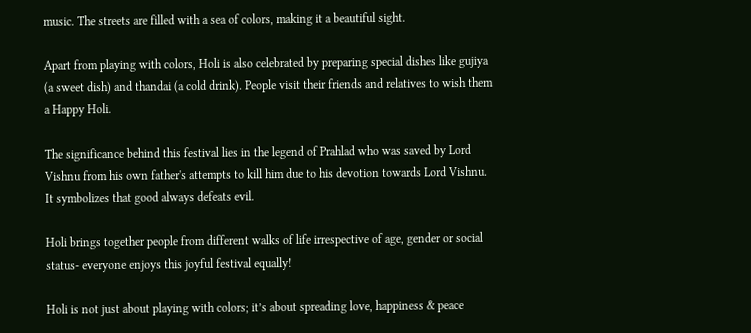music. The streets are filled with a sea of colors, making it a beautiful sight.

Apart from playing with colors, Holi is also celebrated by preparing special dishes like gujiya (a sweet dish) and thandai (a cold drink). People visit their friends and relatives to wish them a Happy Holi.

The significance behind this festival lies in the legend of Prahlad who was saved by Lord Vishnu from his own father's attempts to kill him due to his devotion towards Lord Vishnu. It symbolizes that good always defeats evil.

Holi brings together people from different walks of life irrespective of age, gender or social status- everyone enjoys this joyful festival equally!

Holi is not just about playing with colors; it’s about spreading love, happiness & peace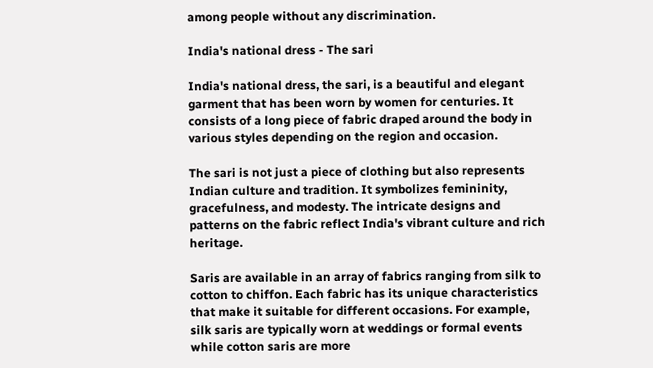among people without any discrimination.

India's national dress - The sari

India's national dress, the sari, is a beautiful and elegant garment that has been worn by women for centuries. It consists of a long piece of fabric draped around the body in various styles depending on the region and occasion.

The sari is not just a piece of clothing but also represents Indian culture and tradition. It symbolizes femininity, gracefulness, and modesty. The intricate designs and patterns on the fabric reflect India's vibrant culture and rich heritage.

Saris are available in an array of fabrics ranging from silk to cotton to chiffon. Each fabric has its unique characteristics that make it suitable for different occasions. For example, silk saris are typically worn at weddings or formal events while cotton saris are more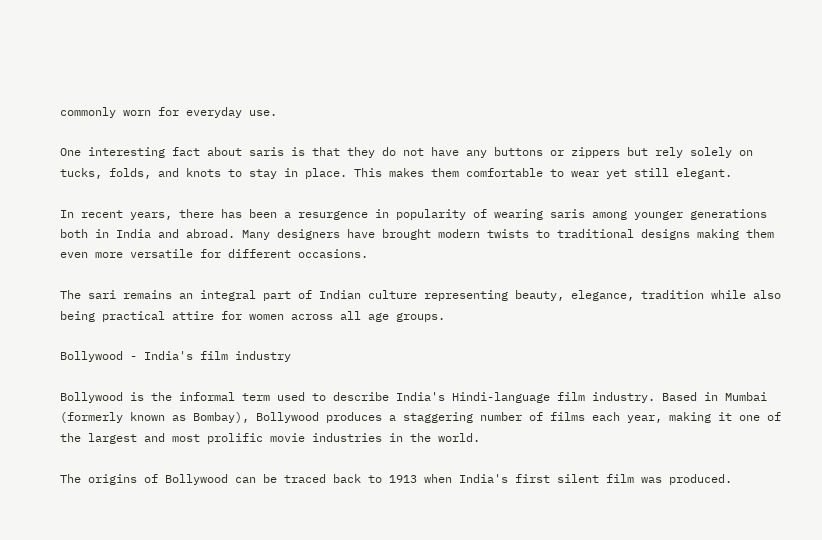commonly worn for everyday use.

One interesting fact about saris is that they do not have any buttons or zippers but rely solely on tucks, folds, and knots to stay in place. This makes them comfortable to wear yet still elegant.

In recent years, there has been a resurgence in popularity of wearing saris among younger generations both in India and abroad. Many designers have brought modern twists to traditional designs making them even more versatile for different occasions.

The sari remains an integral part of Indian culture representing beauty, elegance, tradition while also being practical attire for women across all age groups.

Bollywood - India's film industry

Bollywood is the informal term used to describe India's Hindi-language film industry. Based in Mumbai (formerly known as Bombay), Bollywood produces a staggering number of films each year, making it one of the largest and most prolific movie industries in the world.

The origins of Bollywood can be traced back to 1913 when India's first silent film was produced.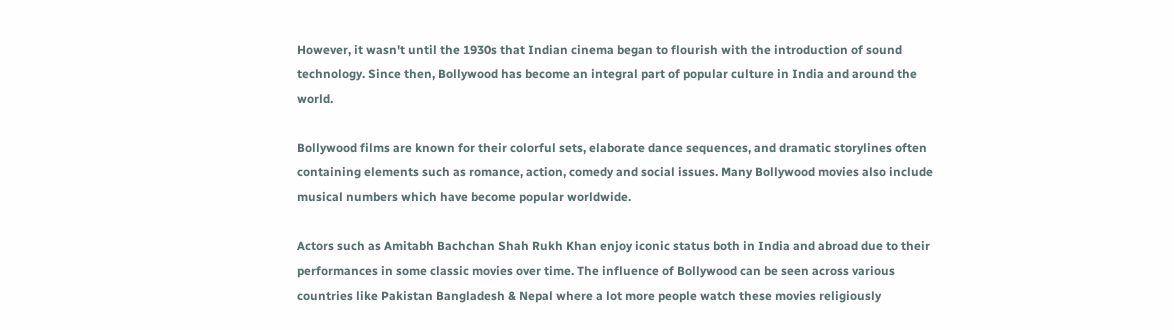However, it wasn't until the 1930s that Indian cinema began to flourish with the introduction of sound technology. Since then, Bollywood has become an integral part of popular culture in India and around the world.

Bollywood films are known for their colorful sets, elaborate dance sequences, and dramatic storylines often containing elements such as romance, action, comedy and social issues. Many Bollywood movies also include musical numbers which have become popular worldwide.

Actors such as Amitabh Bachchan Shah Rukh Khan enjoy iconic status both in India and abroad due to their performances in some classic movies over time. The influence of Bollywood can be seen across various countries like Pakistan Bangladesh & Nepal where a lot more people watch these movies religiously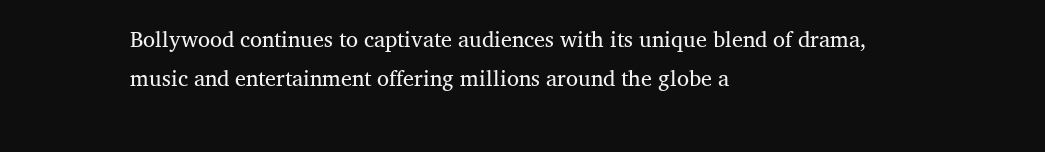Bollywood continues to captivate audiences with its unique blend of drama, music and entertainment offering millions around the globe a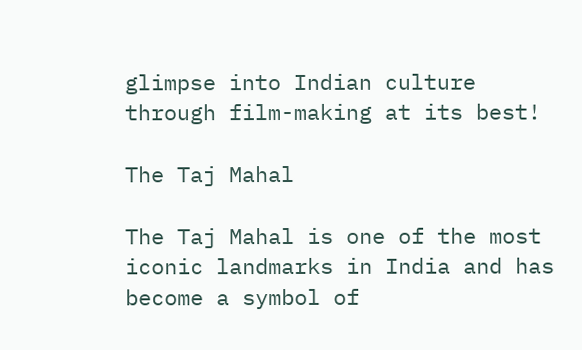glimpse into Indian culture through film-making at its best!

The Taj Mahal

The Taj Mahal is one of the most iconic landmarks in India and has become a symbol of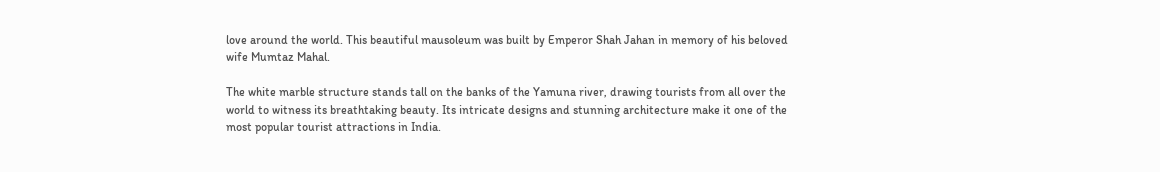love around the world. This beautiful mausoleum was built by Emperor Shah Jahan in memory of his beloved wife Mumtaz Mahal.

The white marble structure stands tall on the banks of the Yamuna river, drawing tourists from all over the world to witness its breathtaking beauty. Its intricate designs and stunning architecture make it one of the most popular tourist attractions in India.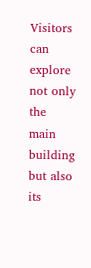Visitors can explore not only the main building but also its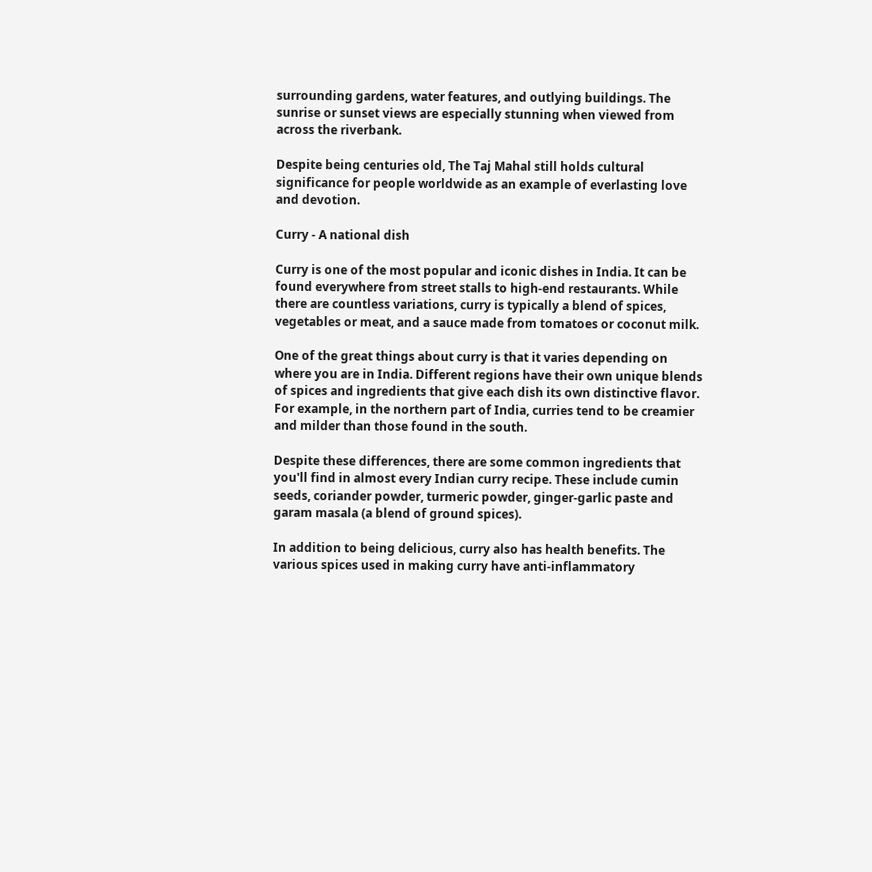surrounding gardens, water features, and outlying buildings. The sunrise or sunset views are especially stunning when viewed from across the riverbank.

Despite being centuries old, The Taj Mahal still holds cultural significance for people worldwide as an example of everlasting love and devotion.

Curry - A national dish

Curry is one of the most popular and iconic dishes in India. It can be found everywhere from street stalls to high-end restaurants. While there are countless variations, curry is typically a blend of spices, vegetables or meat, and a sauce made from tomatoes or coconut milk.

One of the great things about curry is that it varies depending on where you are in India. Different regions have their own unique blends of spices and ingredients that give each dish its own distinctive flavor. For example, in the northern part of India, curries tend to be creamier and milder than those found in the south.

Despite these differences, there are some common ingredients that you'll find in almost every Indian curry recipe. These include cumin seeds, coriander powder, turmeric powder, ginger-garlic paste and garam masala (a blend of ground spices).

In addition to being delicious, curry also has health benefits. The various spices used in making curry have anti-inflammatory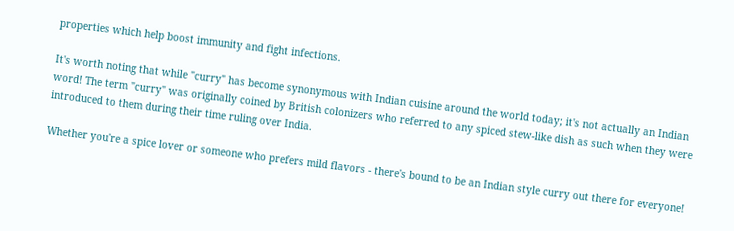properties which help boost immunity and fight infections.

It's worth noting that while "curry" has become synonymous with Indian cuisine around the world today; it's not actually an Indian word! The term "curry" was originally coined by British colonizers who referred to any spiced stew-like dish as such when they were introduced to them during their time ruling over India.

Whether you're a spice lover or someone who prefers mild flavors - there's bound to be an Indian style curry out there for everyone!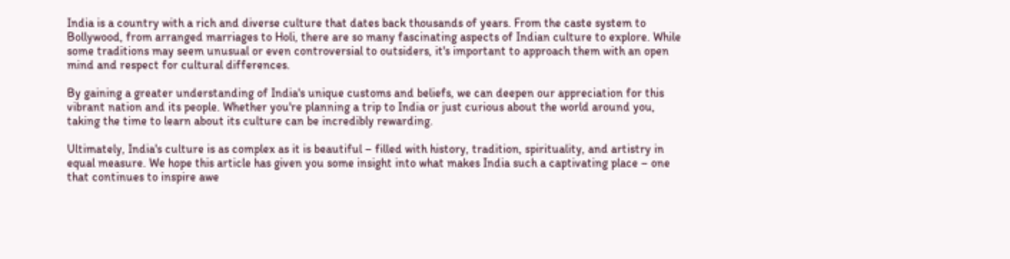India is a country with a rich and diverse culture that dates back thousands of years. From the caste system to Bollywood, from arranged marriages to Holi, there are so many fascinating aspects of Indian culture to explore. While some traditions may seem unusual or even controversial to outsiders, it's important to approach them with an open mind and respect for cultural differences.

By gaining a greater understanding of India's unique customs and beliefs, we can deepen our appreciation for this vibrant nation and its people. Whether you're planning a trip to India or just curious about the world around you, taking the time to learn about its culture can be incredibly rewarding.

Ultimately, India's culture is as complex as it is beautiful – filled with history, tradition, spirituality, and artistry in equal measure. We hope this article has given you some insight into what makes India such a captivating place – one that continues to inspire awe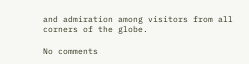and admiration among visitors from all corners of the globe.

No comments